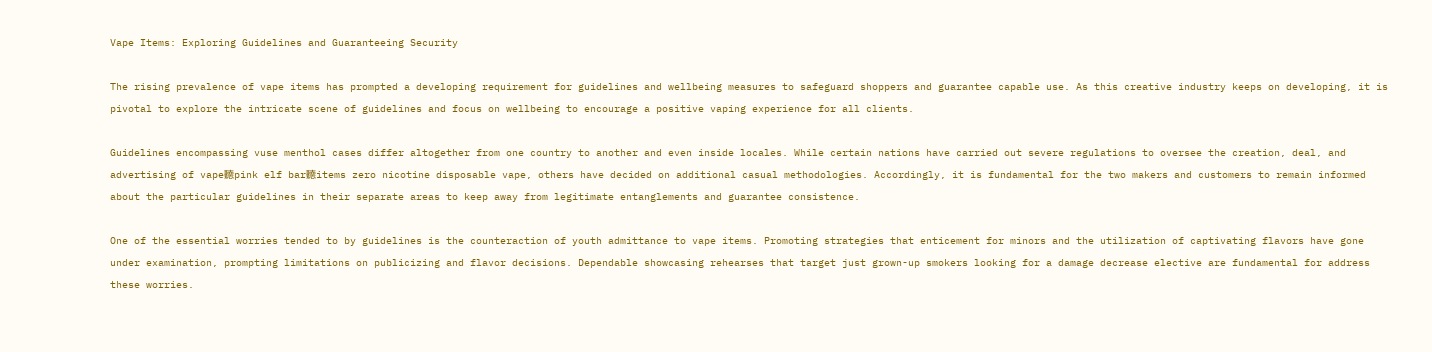Vape Items: Exploring Guidelines and Guaranteeing Security

The rising prevalence of vape items has prompted a developing requirement for guidelines and wellbeing measures to safeguard shoppers and guarantee capable use. As this creative industry keeps on developing, it is pivotal to explore the intricate scene of guidelines and focus on wellbeing to encourage a positive vaping experience for all clients.

Guidelines encompassing vuse menthol cases differ altogether from one country to another and even inside locales. While certain nations have carried out severe regulations to oversee the creation, deal, and advertising of vape聽pink elf bar聽items zero nicotine disposable vape, others have decided on additional casual methodologies. Accordingly, it is fundamental for the two makers and customers to remain informed about the particular guidelines in their separate areas to keep away from legitimate entanglements and guarantee consistence.

One of the essential worries tended to by guidelines is the counteraction of youth admittance to vape items. Promoting strategies that enticement for minors and the utilization of captivating flavors have gone under examination, prompting limitations on publicizing and flavor decisions. Dependable showcasing rehearses that target just grown-up smokers looking for a damage decrease elective are fundamental for address these worries.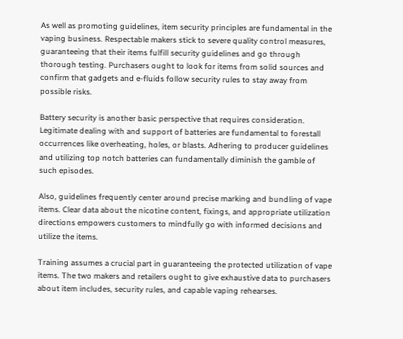As well as promoting guidelines, item security principles are fundamental in the vaping business. Respectable makers stick to severe quality control measures, guaranteeing that their items fulfill security guidelines and go through thorough testing. Purchasers ought to look for items from solid sources and confirm that gadgets and e-fluids follow security rules to stay away from possible risks.

Battery security is another basic perspective that requires consideration. Legitimate dealing with and support of batteries are fundamental to forestall occurrences like overheating, holes, or blasts. Adhering to producer guidelines and utilizing top notch batteries can fundamentally diminish the gamble of such episodes.

Also, guidelines frequently center around precise marking and bundling of vape items. Clear data about the nicotine content, fixings, and appropriate utilization directions empowers customers to mindfully go with informed decisions and utilize the items.

Training assumes a crucial part in guaranteeing the protected utilization of vape items. The two makers and retailers ought to give exhaustive data to purchasers about item includes, security rules, and capable vaping rehearses.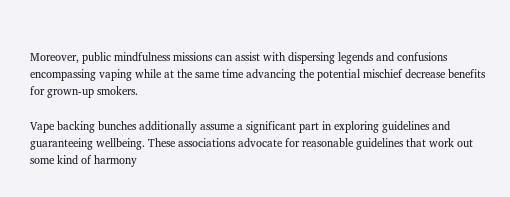Moreover, public mindfulness missions can assist with dispersing legends and confusions encompassing vaping while at the same time advancing the potential mischief decrease benefits for grown-up smokers.

Vape backing bunches additionally assume a significant part in exploring guidelines and guaranteeing wellbeing. These associations advocate for reasonable guidelines that work out some kind of harmony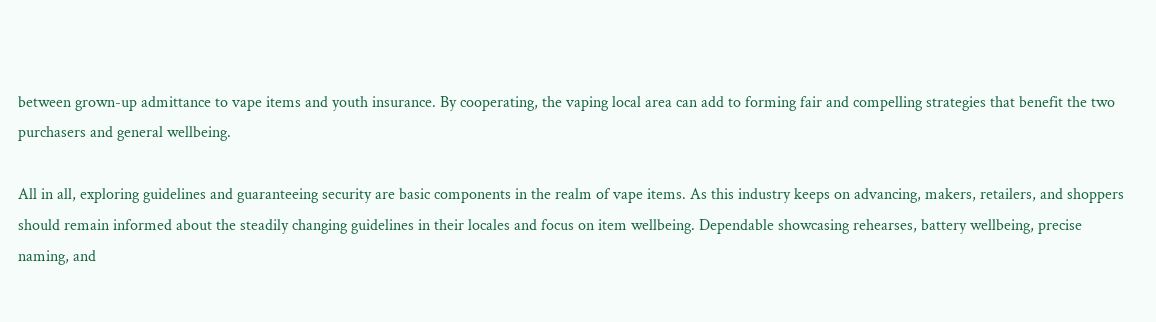between grown-up admittance to vape items and youth insurance. By cooperating, the vaping local area can add to forming fair and compelling strategies that benefit the two purchasers and general wellbeing.

All in all, exploring guidelines and guaranteeing security are basic components in the realm of vape items. As this industry keeps on advancing, makers, retailers, and shoppers should remain informed about the steadily changing guidelines in their locales and focus on item wellbeing. Dependable showcasing rehearses, battery wellbeing, precise naming, and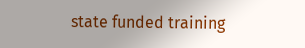state funded training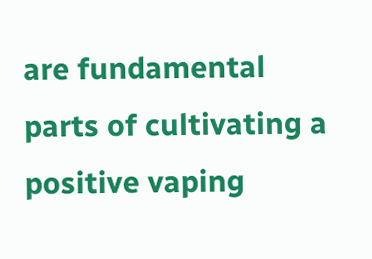are fundamental parts of cultivating a positive vaping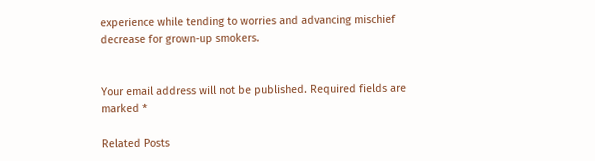experience while tending to worries and advancing mischief decrease for grown-up smokers.


Your email address will not be published. Required fields are marked *

Related Posts